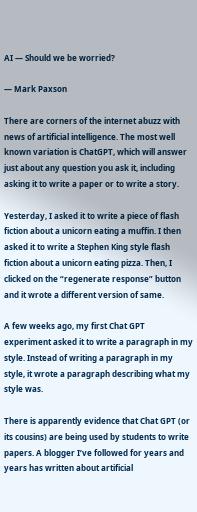AI — Should we be worried?

— Mark Paxson

There are corners of the internet abuzz with news of artificial intelligence. The most well known variation is ChatGPT, which will answer just about any question you ask it, including asking it to write a paper or to write a story.

Yesterday, I asked it to write a piece of flash fiction about a unicorn eating a muffin. I then asked it to write a Stephen King style flash fiction about a unicorn eating pizza. Then, I clicked on the “regenerate response” button and it wrote a different version of same.

A few weeks ago, my first Chat GPT experiment asked it to write a paragraph in my style. Instead of writing a paragraph in my style, it wrote a paragraph describing what my style was.

There is apparently evidence that Chat GPT (or its cousins) are being used by students to write papers. A blogger I’ve followed for years and years has written about artificial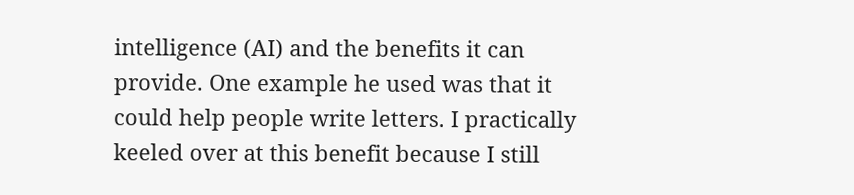intelligence (AI) and the benefits it can provide. One example he used was that it could help people write letters. I practically keeled over at this benefit because I still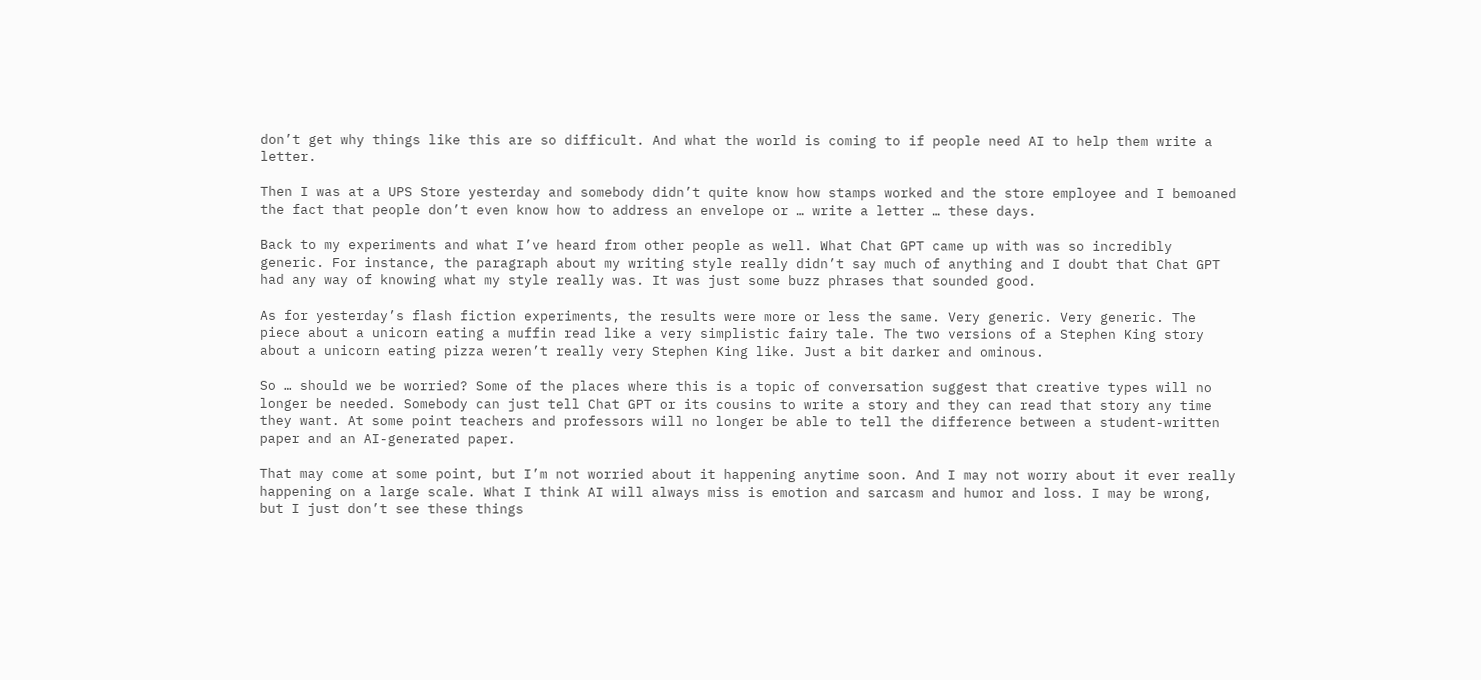don’t get why things like this are so difficult. And what the world is coming to if people need AI to help them write a letter.

Then I was at a UPS Store yesterday and somebody didn’t quite know how stamps worked and the store employee and I bemoaned the fact that people don’t even know how to address an envelope or … write a letter … these days.

Back to my experiments and what I’ve heard from other people as well. What Chat GPT came up with was so incredibly generic. For instance, the paragraph about my writing style really didn’t say much of anything and I doubt that Chat GPT had any way of knowing what my style really was. It was just some buzz phrases that sounded good.

As for yesterday’s flash fiction experiments, the results were more or less the same. Very generic. Very generic. The piece about a unicorn eating a muffin read like a very simplistic fairy tale. The two versions of a Stephen King story about a unicorn eating pizza weren’t really very Stephen King like. Just a bit darker and ominous.

So … should we be worried? Some of the places where this is a topic of conversation suggest that creative types will no longer be needed. Somebody can just tell Chat GPT or its cousins to write a story and they can read that story any time they want. At some point teachers and professors will no longer be able to tell the difference between a student-written paper and an AI-generated paper.

That may come at some point, but I’m not worried about it happening anytime soon. And I may not worry about it ever really happening on a large scale. What I think AI will always miss is emotion and sarcasm and humor and loss. I may be wrong, but I just don’t see these things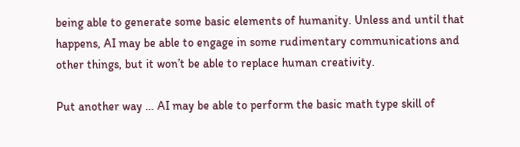being able to generate some basic elements of humanity. Unless and until that happens, AI may be able to engage in some rudimentary communications and other things, but it won’t be able to replace human creativity.

Put another way … AI may be able to perform the basic math type skill of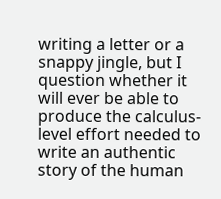writing a letter or a snappy jingle, but I question whether it will ever be able to produce the calculus-level effort needed to write an authentic story of the human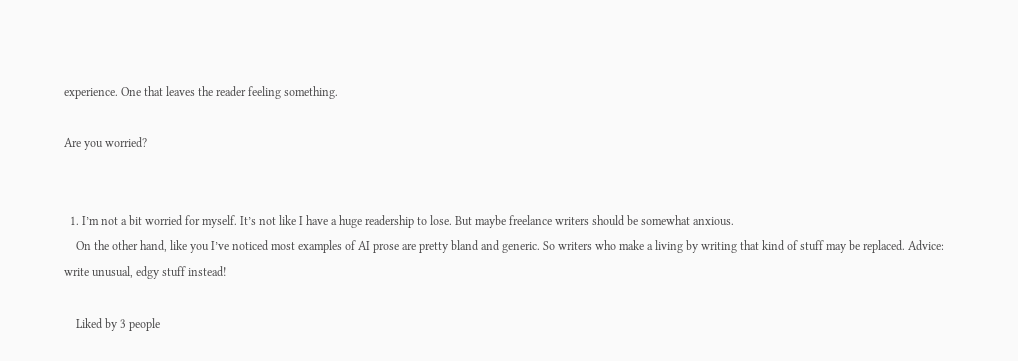experience. One that leaves the reader feeling something.

Are you worried?


  1. I’m not a bit worried for myself. It’s not like I have a huge readership to lose. But maybe freelance writers should be somewhat anxious.
    On the other hand, like you I’ve noticed most examples of AI prose are pretty bland and generic. So writers who make a living by writing that kind of stuff may be replaced. Advice: write unusual, edgy stuff instead!

    Liked by 3 people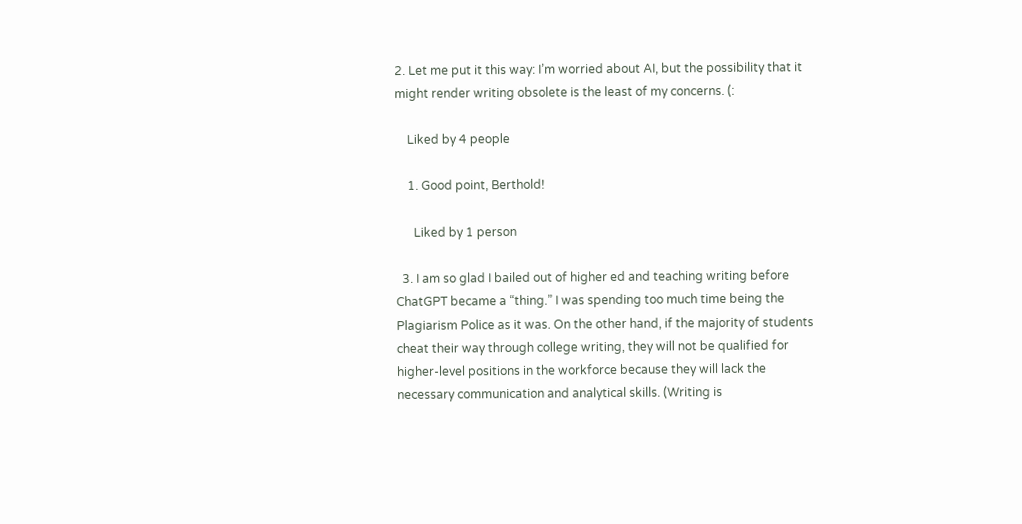2. Let me put it this way: I’m worried about AI, but the possibility that it might render writing obsolete is the least of my concerns. (:

    Liked by 4 people

    1. Good point, Berthold!

      Liked by 1 person

  3. I am so glad I bailed out of higher ed and teaching writing before ChatGPT became a “thing.” I was spending too much time being the Plagiarism Police as it was. On the other hand, if the majority of students cheat their way through college writing, they will not be qualified for higher-level positions in the workforce because they will lack the necessary communication and analytical skills. (Writing is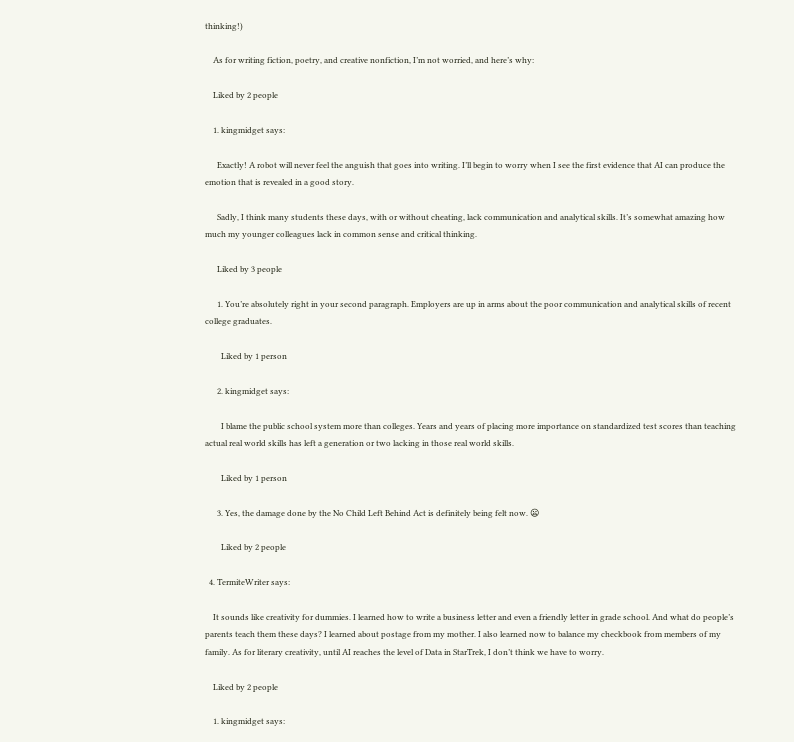thinking!)

    As for writing fiction, poetry, and creative nonfiction, I’m not worried, and here’s why:

    Liked by 2 people

    1. kingmidget says:

      Exactly! A robot will never feel the anguish that goes into writing. I’ll begin to worry when I see the first evidence that AI can produce the emotion that is revealed in a good story.

      Sadly, I think many students these days, with or without cheating, lack communication and analytical skills. It’s somewhat amazing how much my younger colleagues lack in common sense and critical thinking.

      Liked by 3 people

      1. You’re absolutely right in your second paragraph. Employers are up in arms about the poor communication and analytical skills of recent college graduates.

        Liked by 1 person

      2. kingmidget says:

        I blame the public school system more than colleges. Years and years of placing more importance on standardized test scores than teaching actual real world skills has left a generation or two lacking in those real world skills.

        Liked by 1 person

      3. Yes, the damage done by the No Child Left Behind Act is definitely being felt now. 😦

        Liked by 2 people

  4. TermiteWriter says:

    It sounds like creativity for dummies. I learned how to write a business letter and even a friendly letter in grade school. And what do people’s parents teach them these days? I learned about postage from my mother. I also learned now to balance my checkbook from members of my family. As for literary creativity, until AI reaches the level of Data in StarTrek, I don’t think we have to worry.

    Liked by 2 people

    1. kingmidget says: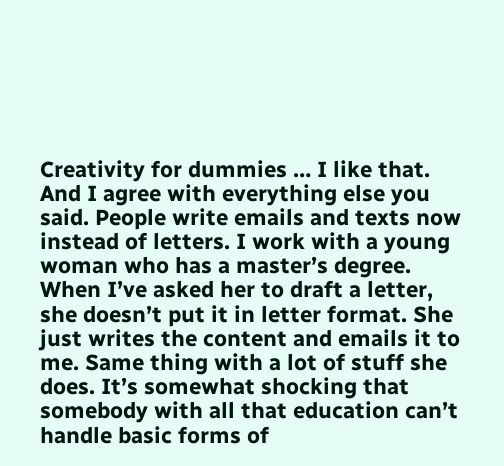Creativity for dummies … I like that. And I agree with everything else you said. People write emails and texts now instead of letters. I work with a young woman who has a master’s degree. When I’ve asked her to draft a letter, she doesn’t put it in letter format. She just writes the content and emails it to me. Same thing with a lot of stuff she does. It’s somewhat shocking that somebody with all that education can’t handle basic forms of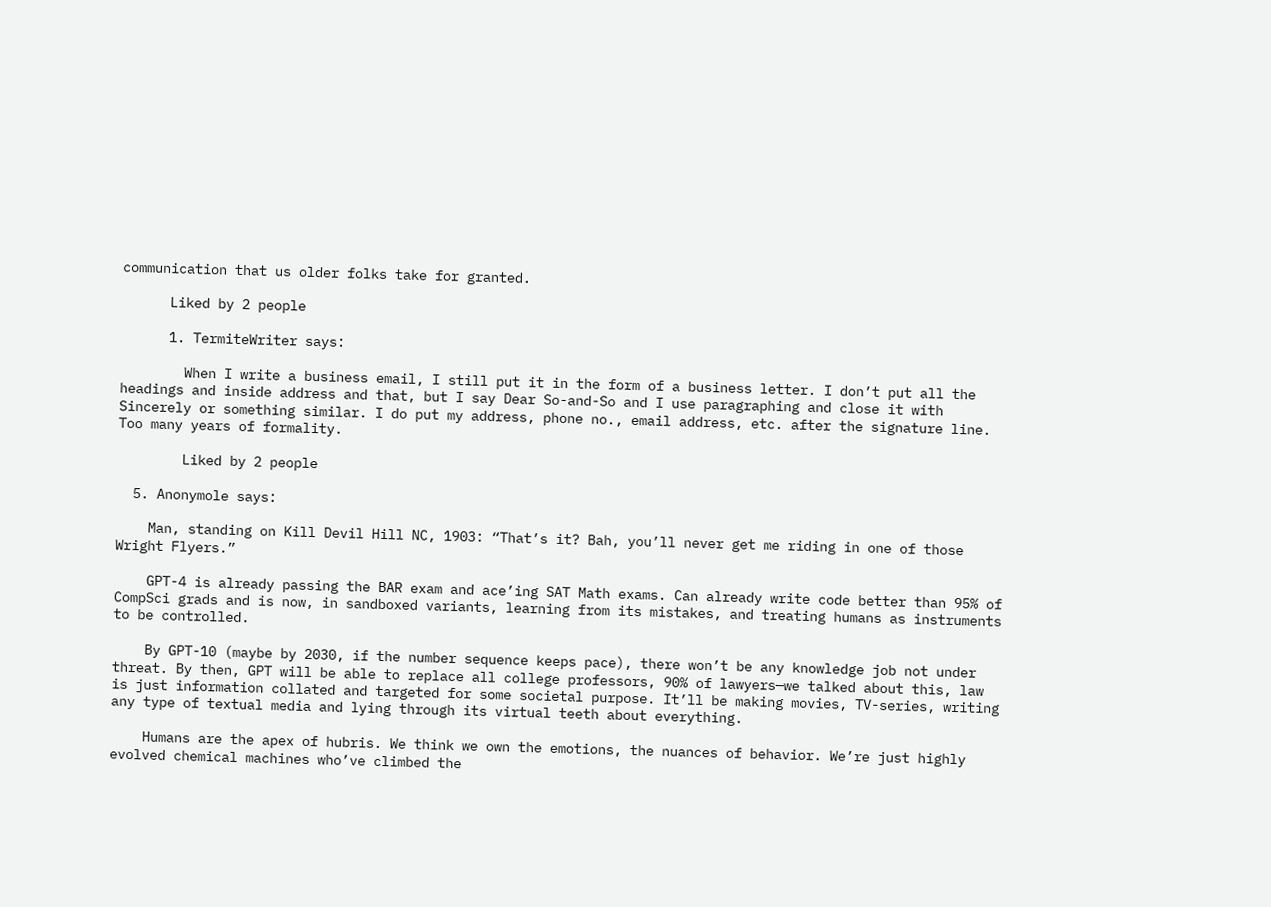communication that us older folks take for granted.

      Liked by 2 people

      1. TermiteWriter says:

        When I write a business email, I still put it in the form of a business letter. I don’t put all the headings and inside address and that, but I say Dear So-and-So and I use paragraphing and close it with Sincerely or something similar. I do put my address, phone no., email address, etc. after the signature line. Too many years of formality.

        Liked by 2 people

  5. Anonymole says:

    Man, standing on Kill Devil Hill NC, 1903: “That’s it? Bah, you’ll never get me riding in one of those Wright Flyers.”

    GPT-4 is already passing the BAR exam and ace’ing SAT Math exams. Can already write code better than 95% of CompSci grads and is now, in sandboxed variants, learning from its mistakes, and treating humans as instruments to be controlled.

    By GPT-10 (maybe by 2030, if the number sequence keeps pace), there won’t be any knowledge job not under threat. By then, GPT will be able to replace all college professors, 90% of lawyers—we talked about this, law is just information collated and targeted for some societal purpose. It’ll be making movies, TV-series, writing any type of textual media and lying through its virtual teeth about everything.

    Humans are the apex of hubris. We think we own the emotions, the nuances of behavior. We’re just highly evolved chemical machines who’ve climbed the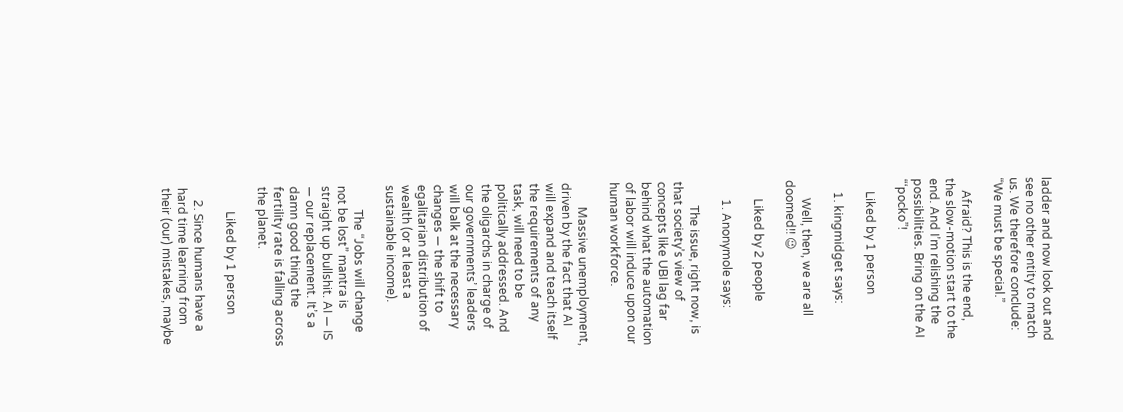ladder and now look out and see no other entity to match us. We therefore conclude: “We must be special.”

    Afraid? This is the end, the slow-motion start to the end. And I’m relishing the possibilities. Bring on the AI “‘pocko”!

    Liked by 1 person

    1. kingmidget says:

      Well, then, we are all doomed!! 😉

      Liked by 2 people

      1. Anonymole says:

        The issue, right now, is that society’s view of concepts like UBI lag far behind what the automation of labor will induce upon our human workforce.

        Massive unemployment, driven by the fact that AI will expand and teach itself the requirements of any task, will need to be politically addressed. And the oligarchs in charge of our governments’ leaders will balk at the necessary changes — the shift to egalitarian distribution of wealth (or at least a sustainable income).

        The “Jobs will change not be lost” mantra is straight up bullshit. AI — IS — our replacement. It’s a damn good thing the fertility rate is falling across the planet.

        Liked by 1 person

    2. Since humans have a hard time learning from their (our) mistakes, maybe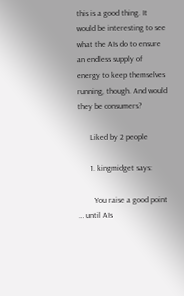this is a good thing. It would be interesting to see what the AIs do to ensure an endless supply of energy to keep themselves running, though. And would they be consumers?

      Liked by 2 people

      1. kingmidget says:

        You raise a good point … until AIs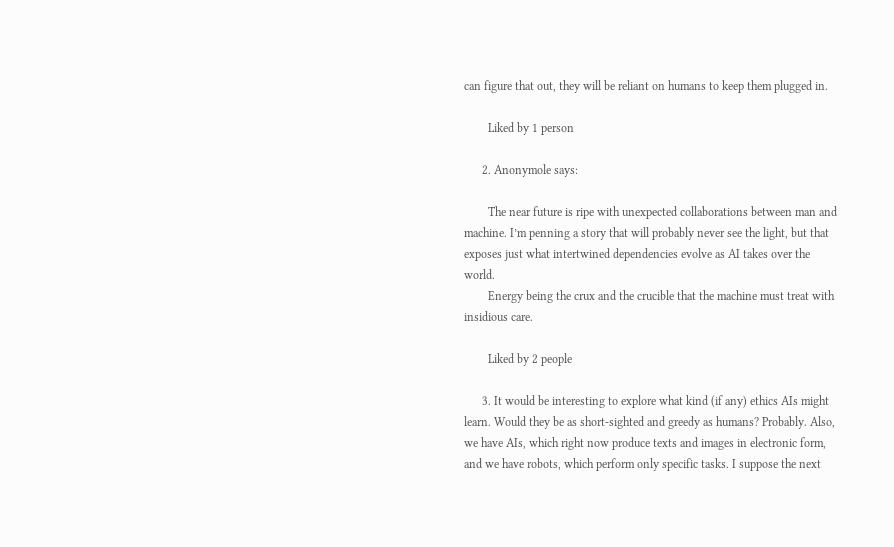can figure that out, they will be reliant on humans to keep them plugged in.

        Liked by 1 person

      2. Anonymole says:

        The near future is ripe with unexpected collaborations between man and machine. I’m penning a story that will probably never see the light, but that exposes just what intertwined dependencies evolve as AI takes over the world.
        Energy being the crux and the crucible that the machine must treat with insidious care.

        Liked by 2 people

      3. It would be interesting to explore what kind (if any) ethics AIs might learn. Would they be as short-sighted and greedy as humans? Probably. Also, we have AIs, which right now produce texts and images in electronic form, and we have robots, which perform only specific tasks. I suppose the next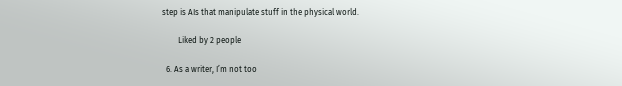step is AIs that manipulate stuff in the physical world.

        Liked by 2 people

  6. As a writer, I’m not too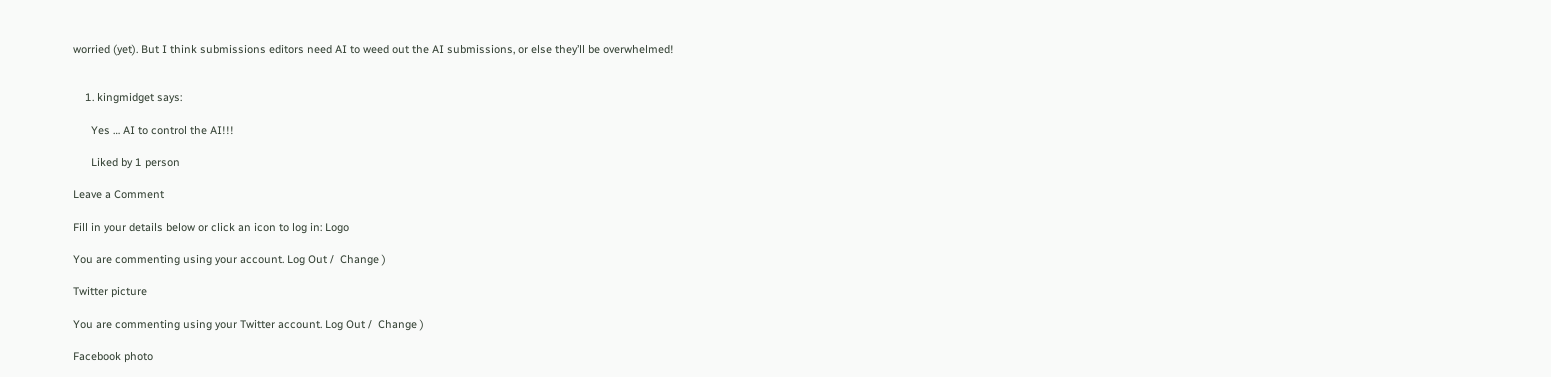worried (yet). But I think submissions editors need AI to weed out the AI submissions, or else they’ll be overwhelmed!


    1. kingmidget says:

      Yes … AI to control the AI!!!

      Liked by 1 person

Leave a Comment

Fill in your details below or click an icon to log in: Logo

You are commenting using your account. Log Out /  Change )

Twitter picture

You are commenting using your Twitter account. Log Out /  Change )

Facebook photo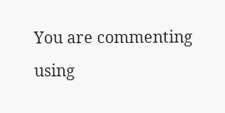You are commenting using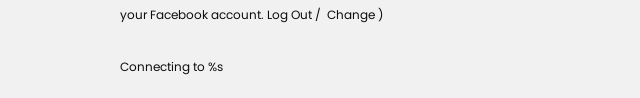your Facebook account. Log Out /  Change )

Connecting to %s